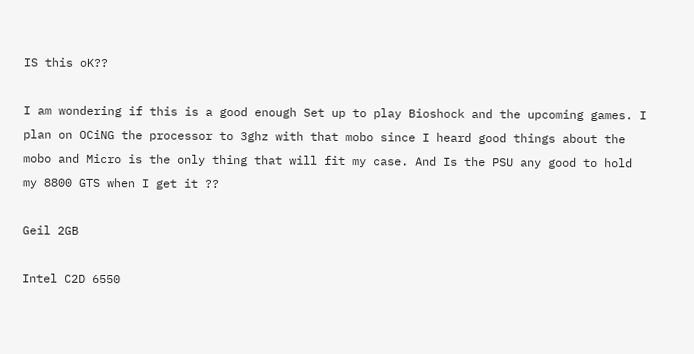IS this oK??

I am wondering if this is a good enough Set up to play Bioshock and the upcoming games. I plan on OCiNG the processor to 3ghz with that mobo since I heard good things about the mobo and Micro is the only thing that will fit my case. And Is the PSU any good to hold my 8800 GTS when I get it ??

Geil 2GB

Intel C2D 6550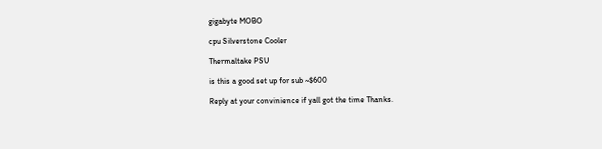gigabyte MOBO

cpu Silverstone Cooler

Thermaltake PSU

is this a good set up for sub ~$600

Reply at your convinience if yall got the time Thanks.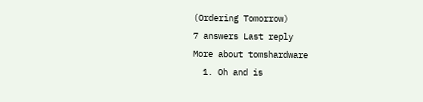(Ordering Tomorrow)
7 answers Last reply
More about tomshardware
  1. Oh and is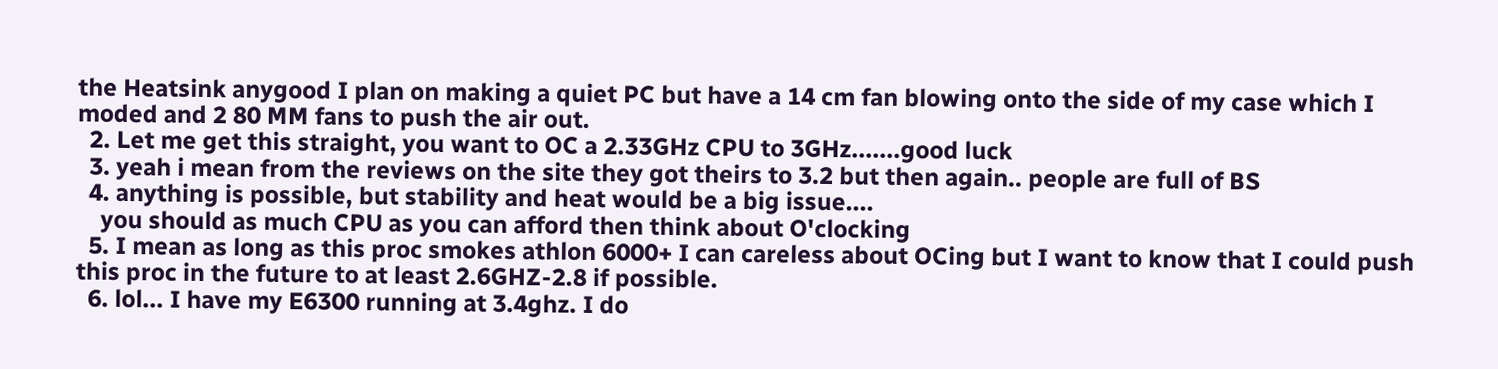the Heatsink anygood I plan on making a quiet PC but have a 14 cm fan blowing onto the side of my case which I moded and 2 80 MM fans to push the air out.
  2. Let me get this straight, you want to OC a 2.33GHz CPU to 3GHz.......good luck
  3. yeah i mean from the reviews on the site they got theirs to 3.2 but then again.. people are full of BS
  4. anything is possible, but stability and heat would be a big issue....
    you should as much CPU as you can afford then think about O'clocking
  5. I mean as long as this proc smokes athlon 6000+ I can careless about OCing but I want to know that I could push this proc in the future to at least 2.6GHZ-2.8 if possible.
  6. lol... I have my E6300 running at 3.4ghz. I do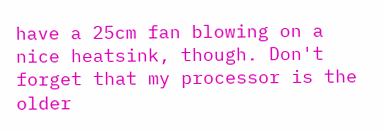have a 25cm fan blowing on a nice heatsink, though. Don't forget that my processor is the older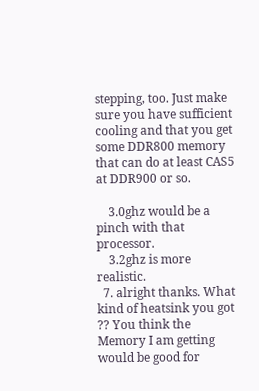stepping, too. Just make sure you have sufficient cooling and that you get some DDR800 memory that can do at least CAS5 at DDR900 or so.

    3.0ghz would be a pinch with that processor.
    3.2ghz is more realistic.
  7. alright thanks. What kind of heatsink you got ?? You think the Memory I am getting would be good for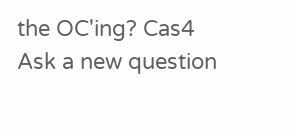the OC'ing? Cas4
Ask a new question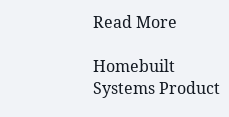Read More

Homebuilt Systems Product